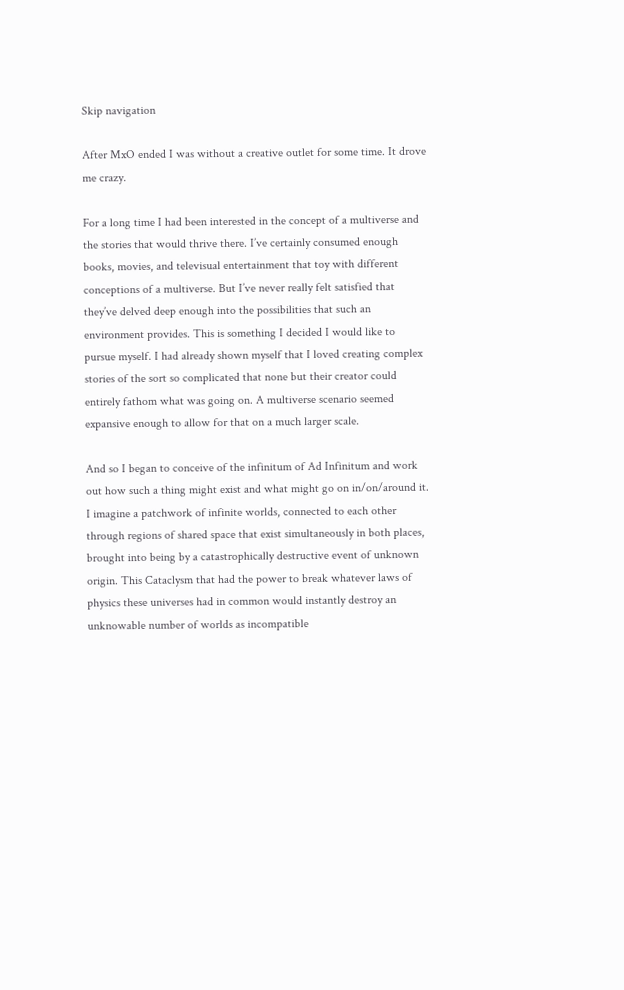Skip navigation

After MxO ended I was without a creative outlet for some time. It drove me crazy.

For a long time I had been interested in the concept of a multiverse and the stories that would thrive there. I’ve certainly consumed enough books, movies, and televisual entertainment that toy with different conceptions of a multiverse. But I’ve never really felt satisfied that they’ve delved deep enough into the possibilities that such an environment provides. This is something I decided I would like to pursue myself. I had already shown myself that I loved creating complex stories of the sort so complicated that none but their creator could entirely fathom what was going on. A multiverse scenario seemed expansive enough to allow for that on a much larger scale.

And so I began to conceive of the infinitum of Ad Infinitum and work out how such a thing might exist and what might go on in/on/around it. I imagine a patchwork of infinite worlds, connected to each other through regions of shared space that exist simultaneously in both places, brought into being by a catastrophically destructive event of unknown origin. This Cataclysm that had the power to break whatever laws of physics these universes had in common would instantly destroy an unknowable number of worlds as incompatible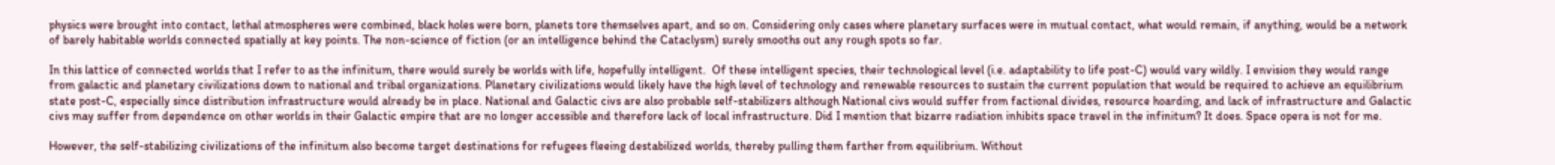physics were brought into contact, lethal atmospheres were combined, black holes were born, planets tore themselves apart, and so on. Considering only cases where planetary surfaces were in mutual contact, what would remain, if anything, would be a network of barely habitable worlds connected spatially at key points. The non-science of fiction (or an intelligence behind the Cataclysm) surely smooths out any rough spots so far.

In this lattice of connected worlds that I refer to as the infinitum, there would surely be worlds with life, hopefully intelligent.  Of these intelligent species, their technological level (i.e. adaptability to life post-C) would vary wildly. I envision they would range from galactic and planetary civilizations down to national and tribal organizations. Planetary civilizations would likely have the high level of technology and renewable resources to sustain the current population that would be required to achieve an equilibrium state post-C, especially since distribution infrastructure would already be in place. National and Galactic civs are also probable self-stabilizers although National civs would suffer from factional divides, resource hoarding, and lack of infrastructure and Galactic civs may suffer from dependence on other worlds in their Galactic empire that are no longer accessible and therefore lack of local infrastructure. Did I mention that bizarre radiation inhibits space travel in the infinitum? It does. Space opera is not for me.

However, the self-stabilizing civilizations of the infinitum also become target destinations for refugees fleeing destabilized worlds, thereby pulling them farther from equilibrium. Without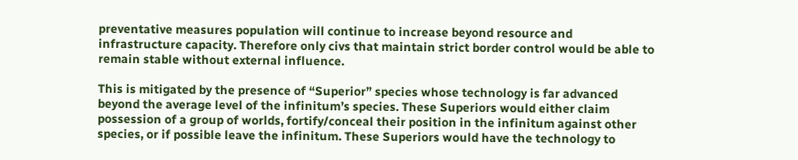preventative measures population will continue to increase beyond resource and infrastructure capacity. Therefore only civs that maintain strict border control would be able to remain stable without external influence.

This is mitigated by the presence of “Superior” species whose technology is far advanced beyond the average level of the infinitum’s species. These Superiors would either claim possession of a group of worlds, fortify/conceal their position in the infinitum against other species, or if possible leave the infinitum. These Superiors would have the technology to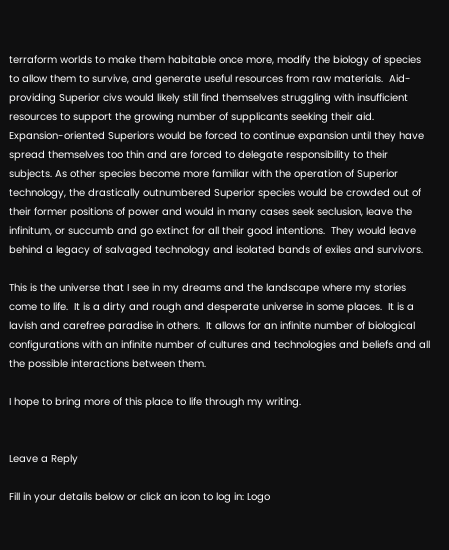terraform worlds to make them habitable once more, modify the biology of species to allow them to survive, and generate useful resources from raw materials.  Aid-providing Superior civs would likely still find themselves struggling with insufficient resources to support the growing number of supplicants seeking their aid. Expansion-oriented Superiors would be forced to continue expansion until they have spread themselves too thin and are forced to delegate responsibility to their subjects. As other species become more familiar with the operation of Superior technology, the drastically outnumbered Superior species would be crowded out of their former positions of power and would in many cases seek seclusion, leave the infinitum, or succumb and go extinct for all their good intentions.  They would leave behind a legacy of salvaged technology and isolated bands of exiles and survivors.

This is the universe that I see in my dreams and the landscape where my stories come to life.  It is a dirty and rough and desperate universe in some places.  It is a lavish and carefree paradise in others.  It allows for an infinite number of biological configurations with an infinite number of cultures and technologies and beliefs and all the possible interactions between them.

I hope to bring more of this place to life through my writing.


Leave a Reply

Fill in your details below or click an icon to log in: Logo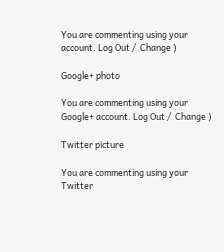You are commenting using your account. Log Out /  Change )

Google+ photo

You are commenting using your Google+ account. Log Out /  Change )

Twitter picture

You are commenting using your Twitter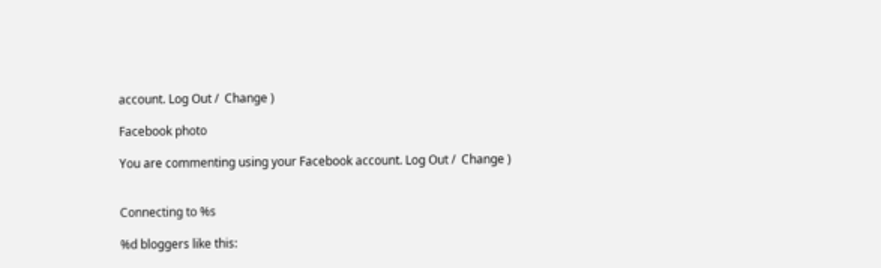account. Log Out /  Change )

Facebook photo

You are commenting using your Facebook account. Log Out /  Change )


Connecting to %s

%d bloggers like this: